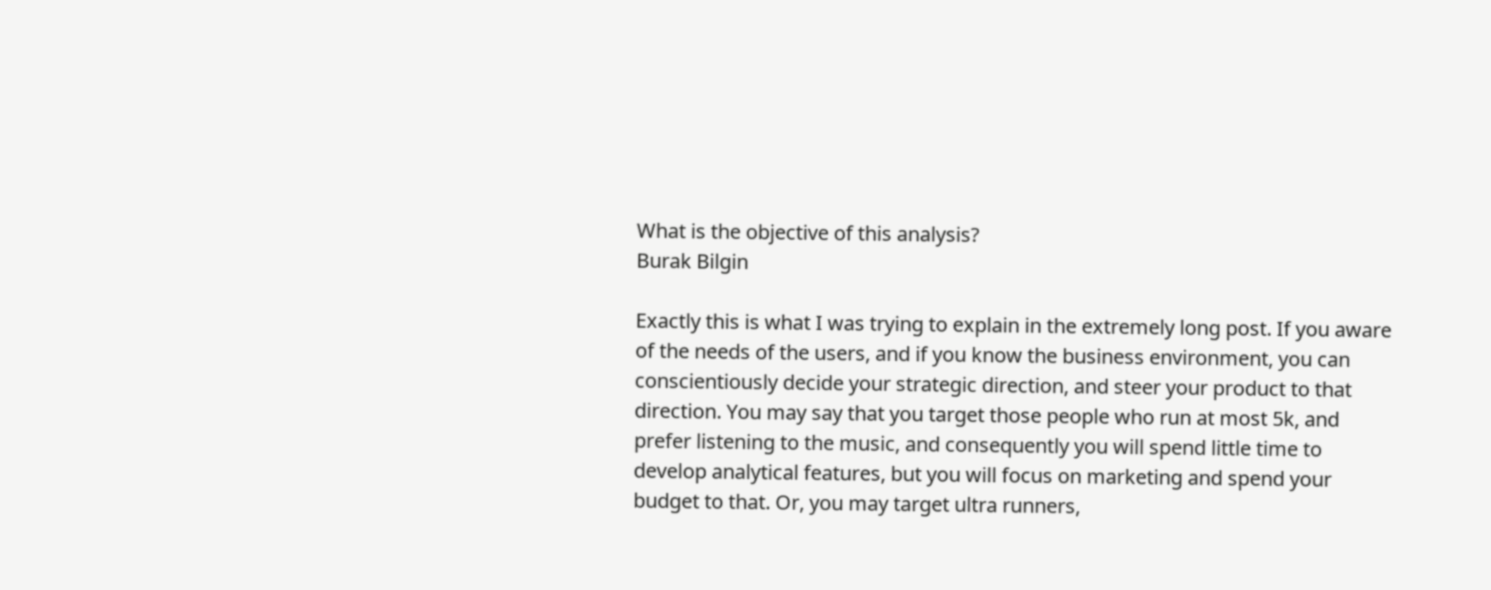What is the objective of this analysis?
Burak Bilgin

Exactly this is what I was trying to explain in the extremely long post. If you aware of the needs of the users, and if you know the business environment, you can conscientiously decide your strategic direction, and steer your product to that direction. You may say that you target those people who run at most 5k, and prefer listening to the music, and consequently you will spend little time to develop analytical features, but you will focus on marketing and spend your budget to that. Or, you may target ultra runners,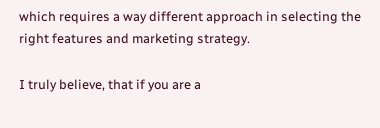which requires a way different approach in selecting the right features and marketing strategy.

I truly believe, that if you are a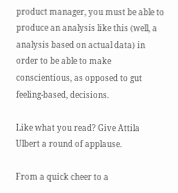product manager, you must be able to produce an analysis like this (well, a analysis based on actual data) in order to be able to make conscientious, as opposed to gut feeling-based, decisions.

Like what you read? Give Attila Ulbert a round of applause.

From a quick cheer to a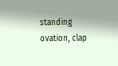standing ovation, clap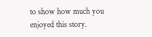to show how much you enjoyed this story.